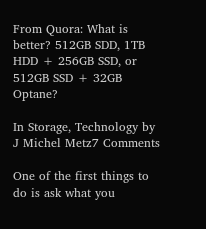From Quora: What is better? 512GB SDD, 1TB HDD + 256GB SSD, or 512GB SSD + 32GB Optane?

In Storage, Technology by J Michel Metz7 Comments

One of the first things to do is ask what you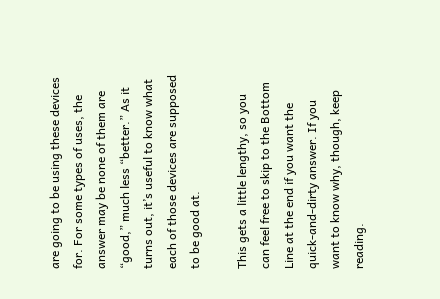are going to be using these devices for. For some types of uses, the answer may be none of them are “good,” much less “better.” As it turns out, it’s useful to know what each of those devices are supposed to be good at.

This gets a little lengthy, so you can feel free to skip to the Bottom Line at the end if you want the quick-and-dirty answer. If you want to know why, though, keep reading.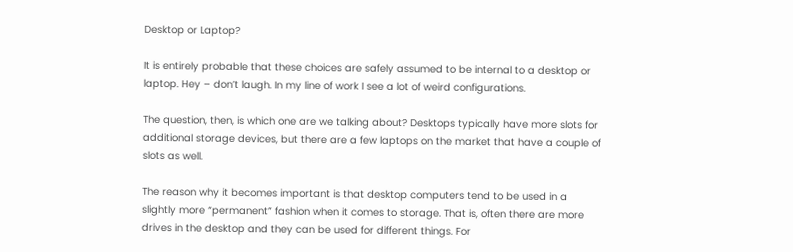Desktop or Laptop?

It is entirely probable that these choices are safely assumed to be internal to a desktop or laptop. Hey – don’t laugh. In my line of work I see a lot of weird configurations.

The question, then, is which one are we talking about? Desktops typically have more slots for additional storage devices, but there are a few laptops on the market that have a couple of slots as well.

The reason why it becomes important is that desktop computers tend to be used in a slightly more “permanent” fashion when it comes to storage. That is, often there are more drives in the desktop and they can be used for different things. For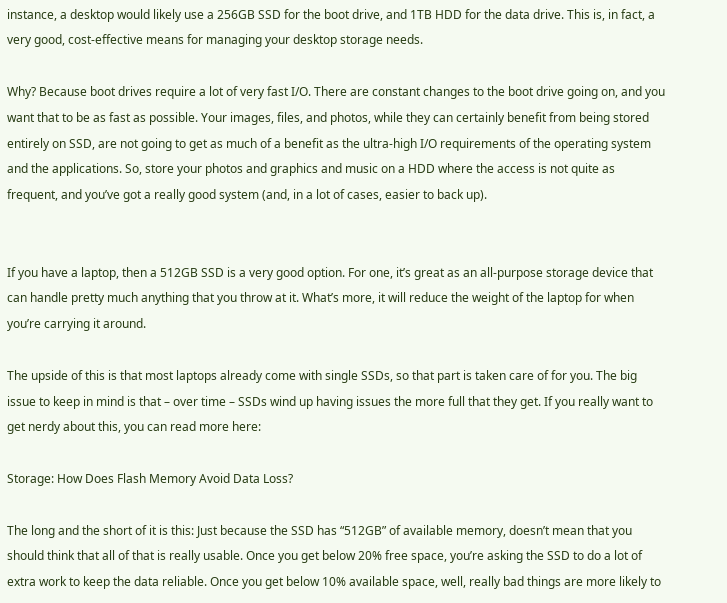instance, a desktop would likely use a 256GB SSD for the boot drive, and 1TB HDD for the data drive. This is, in fact, a very good, cost-effective means for managing your desktop storage needs.

Why? Because boot drives require a lot of very fast I/O. There are constant changes to the boot drive going on, and you want that to be as fast as possible. Your images, files, and photos, while they can certainly benefit from being stored entirely on SSD, are not going to get as much of a benefit as the ultra-high I/O requirements of the operating system and the applications. So, store your photos and graphics and music on a HDD where the access is not quite as frequent, and you’ve got a really good system (and, in a lot of cases, easier to back up).


If you have a laptop, then a 512GB SSD is a very good option. For one, it’s great as an all-purpose storage device that can handle pretty much anything that you throw at it. What’s more, it will reduce the weight of the laptop for when you’re carrying it around.

The upside of this is that most laptops already come with single SSDs, so that part is taken care of for you. The big issue to keep in mind is that – over time – SSDs wind up having issues the more full that they get. If you really want to get nerdy about this, you can read more here:

Storage: How Does Flash Memory Avoid Data Loss?

The long and the short of it is this: Just because the SSD has “512GB” of available memory, doesn’t mean that you should think that all of that is really usable. Once you get below 20% free space, you’re asking the SSD to do a lot of extra work to keep the data reliable. Once you get below 10% available space, well, really bad things are more likely to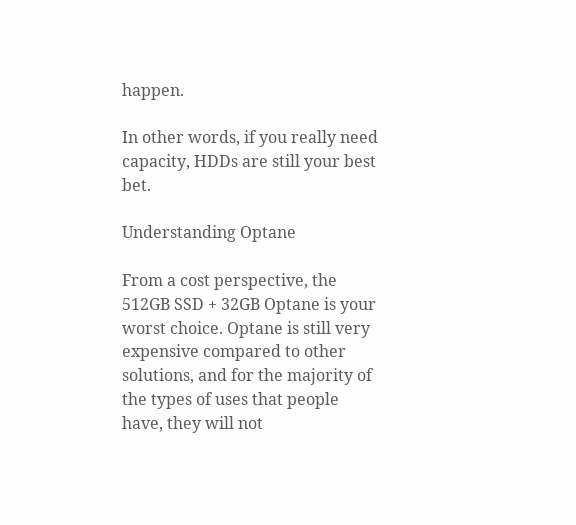happen.

In other words, if you really need capacity, HDDs are still your best bet.

Understanding Optane

From a cost perspective, the 512GB SSD + 32GB Optane is your worst choice. Optane is still very expensive compared to other solutions, and for the majority of the types of uses that people have, they will not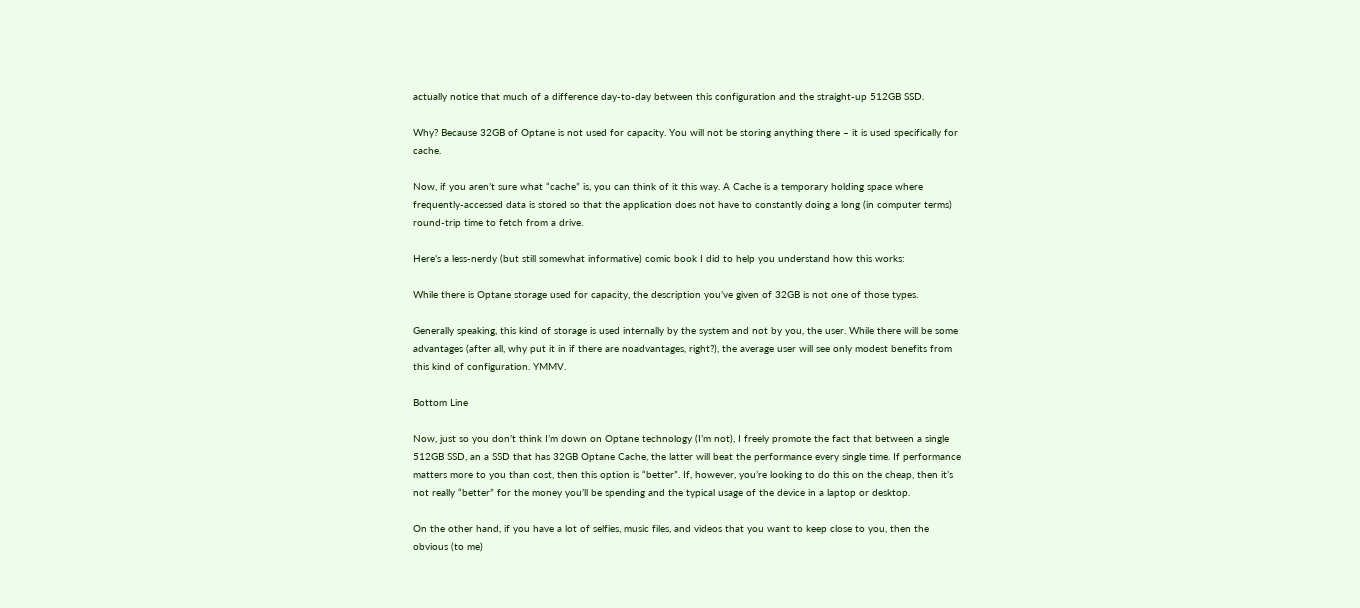actually notice that much of a difference day-to-day between this configuration and the straight-up 512GB SSD.

Why? Because 32GB of Optane is not used for capacity. You will not be storing anything there – it is used specifically for cache.

Now, if you aren’t sure what “cache” is, you can think of it this way. A Cache is a temporary holding space where frequently-accessed data is stored so that the application does not have to constantly doing a long (in computer terms) round-trip time to fetch from a drive.

Here’s a less-nerdy (but still somewhat informative) comic book I did to help you understand how this works:

While there is Optane storage used for capacity, the description you’ve given of 32GB is not one of those types.

Generally speaking, this kind of storage is used internally by the system and not by you, the user. While there will be some advantages (after all, why put it in if there are noadvantages, right?), the average user will see only modest benefits from this kind of configuration. YMMV.

Bottom Line

Now, just so you don’t think I’m down on Optane technology (I’m not), I freely promote the fact that between a single 512GB SSD, an a SSD that has 32GB Optane Cache, the latter will beat the performance every single time. If performance matters more to you than cost, then this option is “better”. If, however, you’re looking to do this on the cheap, then it’s not really “better” for the money you’ll be spending and the typical usage of the device in a laptop or desktop.

On the other hand, if you have a lot of selfies, music files, and videos that you want to keep close to you, then the obvious (to me)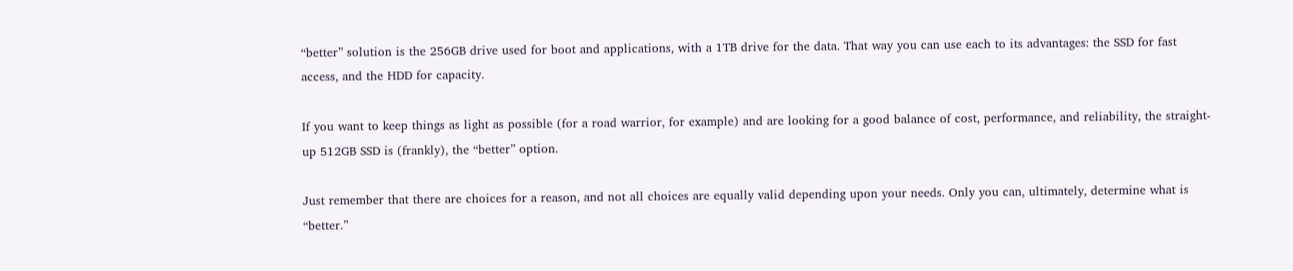“better” solution is the 256GB drive used for boot and applications, with a 1TB drive for the data. That way you can use each to its advantages: the SSD for fast access, and the HDD for capacity.

If you want to keep things as light as possible (for a road warrior, for example) and are looking for a good balance of cost, performance, and reliability, the straight-up 512GB SSD is (frankly), the “better” option.

Just remember that there are choices for a reason, and not all choices are equally valid depending upon your needs. Only you can, ultimately, determine what is “better.”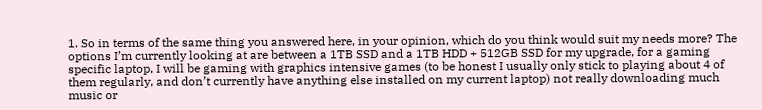1. So in terms of the same thing you answered here, in your opinion, which do you think would suit my needs more? The options I’m currently looking at are between a 1TB SSD and a 1TB HDD + 512GB SSD for my upgrade, for a gaming specific laptop, I will be gaming with graphics intensive games (to be honest I usually only stick to playing about 4 of them regularly, and don’t currently have anything else installed on my current laptop) not really downloading much music or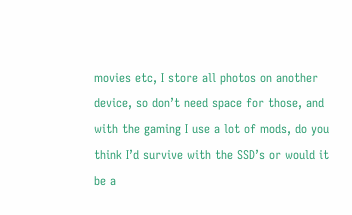movies etc, I store all photos on another device, so don’t need space for those, and with the gaming I use a lot of mods, do you think I’d survive with the SSD’s or would it be a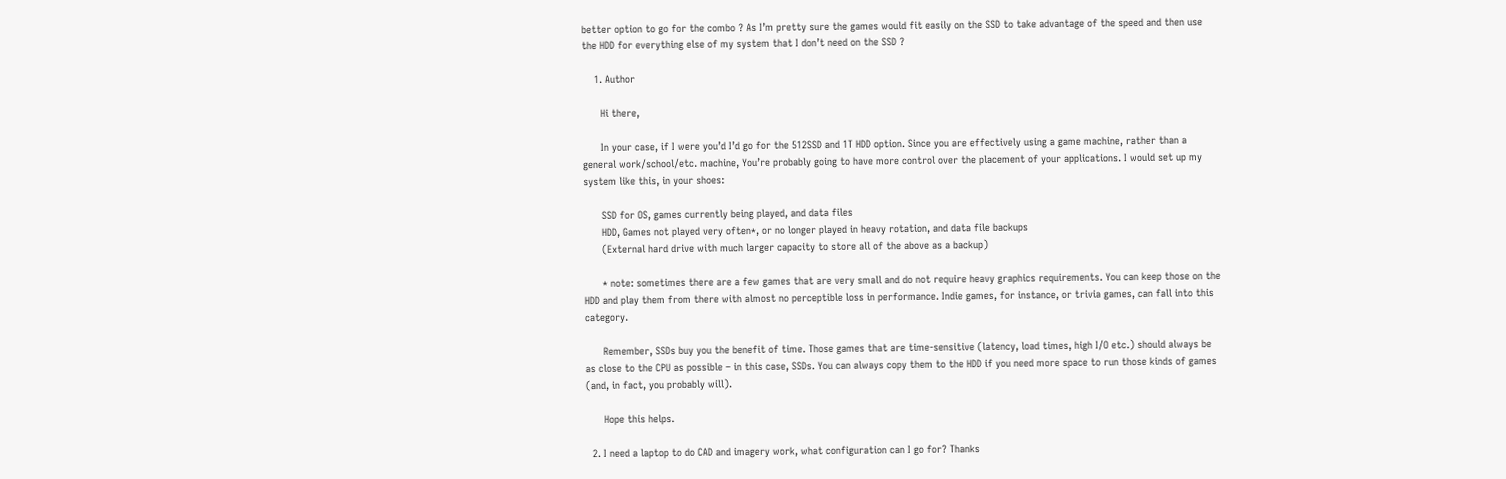better option to go for the combo ? As I’m pretty sure the games would fit easily on the SSD to take advantage of the speed and then use the HDD for everything else of my system that I don’t need on the SSD ?

    1. Author

      Hi there,

      In your case, if I were you’d I’d go for the 512SSD and 1T HDD option. Since you are effectively using a game machine, rather than a general work/school/etc. machine, You’re probably going to have more control over the placement of your applications. I would set up my system like this, in your shoes:

      SSD for OS, games currently being played, and data files
      HDD, Games not played very often*, or no longer played in heavy rotation, and data file backups
      (External hard drive with much larger capacity to store all of the above as a backup)

      * note: sometimes there are a few games that are very small and do not require heavy graphics requirements. You can keep those on the HDD and play them from there with almost no perceptible loss in performance. Indie games, for instance, or trivia games, can fall into this category.

      Remember, SSDs buy you the benefit of time. Those games that are time-sensitive (latency, load times, high I/O etc.) should always be as close to the CPU as possible – in this case, SSDs. You can always copy them to the HDD if you need more space to run those kinds of games (and, in fact, you probably will).

      Hope this helps.

  2. I need a laptop to do CAD and imagery work, what configuration can I go for? Thanks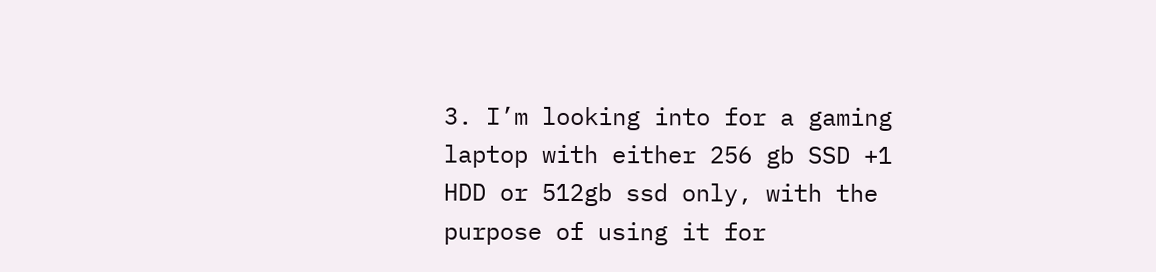3. I’m looking into for a gaming laptop with either 256 gb SSD +1 HDD or 512gb ssd only, with the purpose of using it for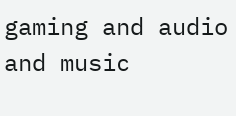gaming and audio and music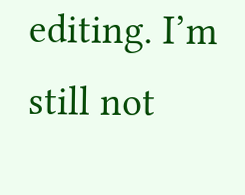editing. I’m still not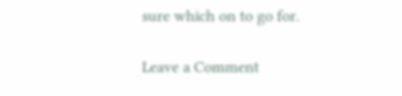sure which on to go for.

Leave a Comment